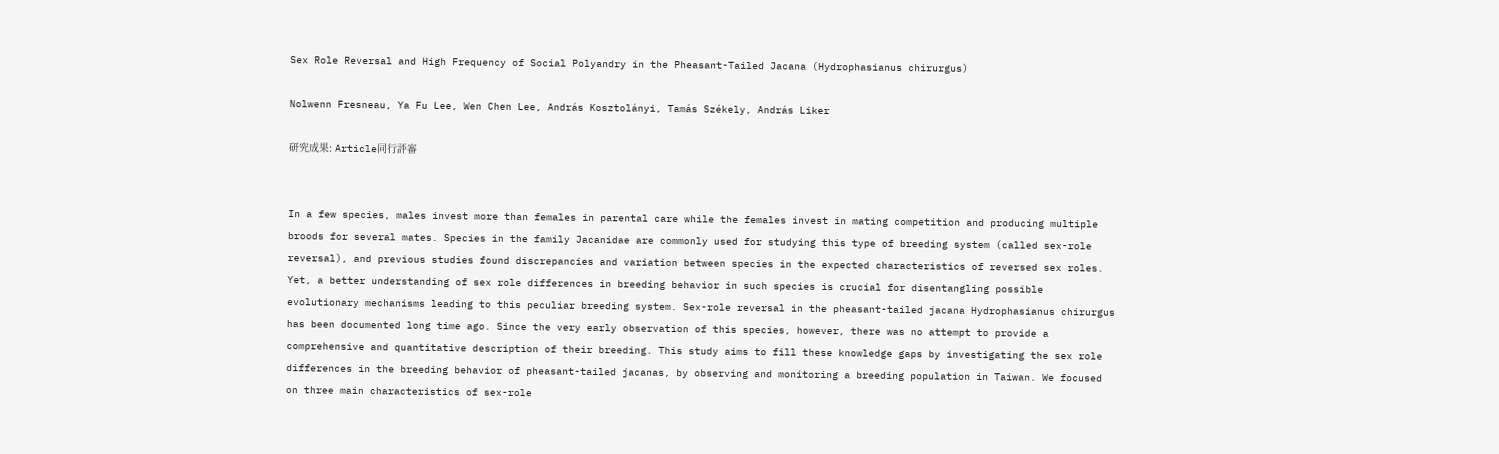Sex Role Reversal and High Frequency of Social Polyandry in the Pheasant-Tailed Jacana (Hydrophasianus chirurgus)

Nolwenn Fresneau, Ya Fu Lee, Wen Chen Lee, András Kosztolányi, Tamás Székely, András Liker

研究成果: Article同行評審


In a few species, males invest more than females in parental care while the females invest in mating competition and producing multiple broods for several mates. Species in the family Jacanidae are commonly used for studying this type of breeding system (called sex-role reversal), and previous studies found discrepancies and variation between species in the expected characteristics of reversed sex roles. Yet, a better understanding of sex role differences in breeding behavior in such species is crucial for disentangling possible evolutionary mechanisms leading to this peculiar breeding system. Sex-role reversal in the pheasant-tailed jacana Hydrophasianus chirurgus has been documented long time ago. Since the very early observation of this species, however, there was no attempt to provide a comprehensive and quantitative description of their breeding. This study aims to fill these knowledge gaps by investigating the sex role differences in the breeding behavior of pheasant-tailed jacanas, by observing and monitoring a breeding population in Taiwan. We focused on three main characteristics of sex-role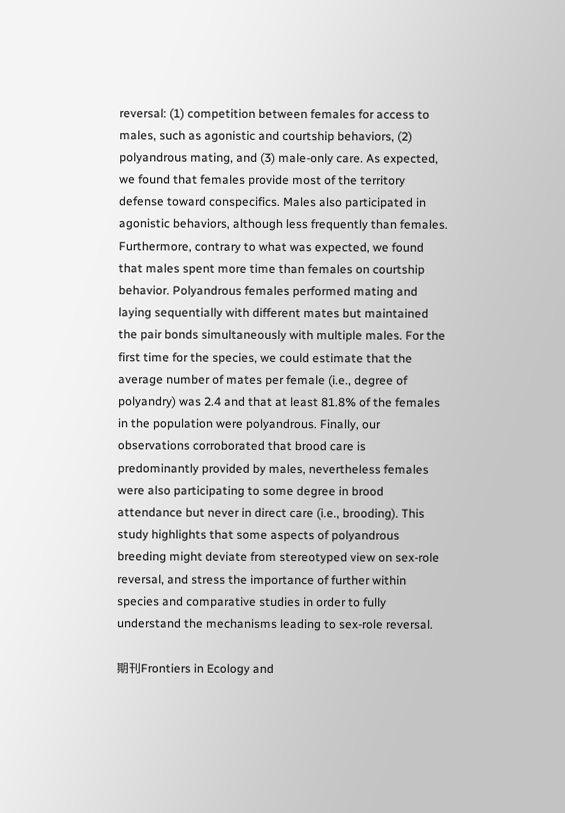reversal: (1) competition between females for access to males, such as agonistic and courtship behaviors, (2) polyandrous mating, and (3) male-only care. As expected, we found that females provide most of the territory defense toward conspecifics. Males also participated in agonistic behaviors, although less frequently than females. Furthermore, contrary to what was expected, we found that males spent more time than females on courtship behavior. Polyandrous females performed mating and laying sequentially with different mates but maintained the pair bonds simultaneously with multiple males. For the first time for the species, we could estimate that the average number of mates per female (i.e., degree of polyandry) was 2.4 and that at least 81.8% of the females in the population were polyandrous. Finally, our observations corroborated that brood care is predominantly provided by males, nevertheless females were also participating to some degree in brood attendance but never in direct care (i.e., brooding). This study highlights that some aspects of polyandrous breeding might deviate from stereotyped view on sex-role reversal, and stress the importance of further within species and comparative studies in order to fully understand the mechanisms leading to sex-role reversal.

期刊Frontiers in Ecology and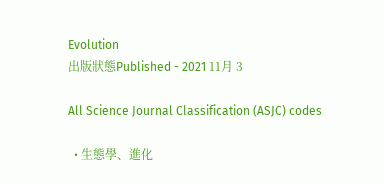Evolution
出版狀態Published - 2021 11月 3

All Science Journal Classification (ASJC) codes

  • 生態學、進化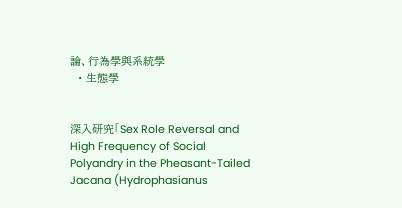論、行為學與系統學
  • 生態學


深入研究「Sex Role Reversal and High Frequency of Social Polyandry in the Pheasant-Tailed Jacana (Hydrophasianus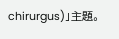chirurgus)」主題。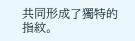共同形成了獨特的指紋。